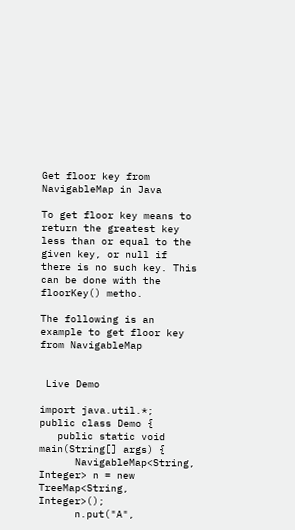Get floor key from NavigableMap in Java

To get floor key means to return the greatest key less than or equal to the given key, or null if there is no such key. This can be done with the floorKey() metho.

The following is an example to get floor key from NavigableMap


 Live Demo

import java.util.*;
public class Demo {
   public static void main(String[] args) {
      NavigableMap<String, Integer> n = new TreeMap<String, Integer>();
      n.put("A",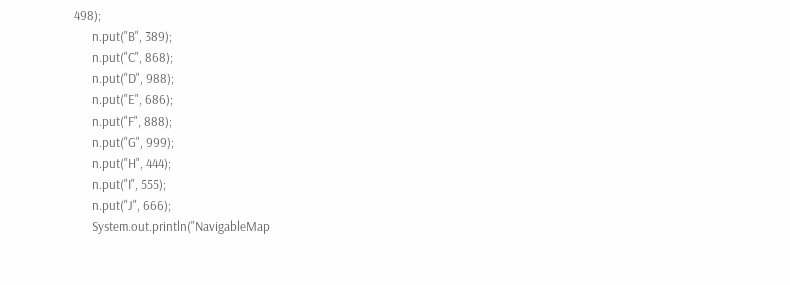498);
      n.put("B", 389);
      n.put("C", 868);
      n.put("D", 988);
      n.put("E", 686);
      n.put("F", 888);
      n.put("G", 999);
      n.put("H", 444);
      n.put("I", 555);
      n.put("J", 666);
      System.out.println("NavigableMap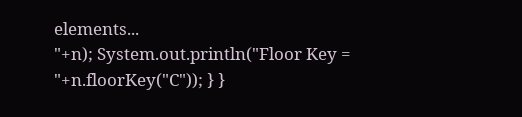elements...
"+n); System.out.println("Floor Key = "+n.floorKey("C")); } }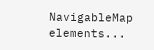NavigableMap elements...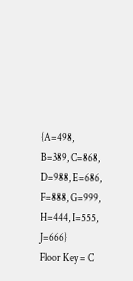{A=498, B=389, C=868, D=988, E=686, F=888, G=999, H=444, I=555, J=666}
Floor Key = C